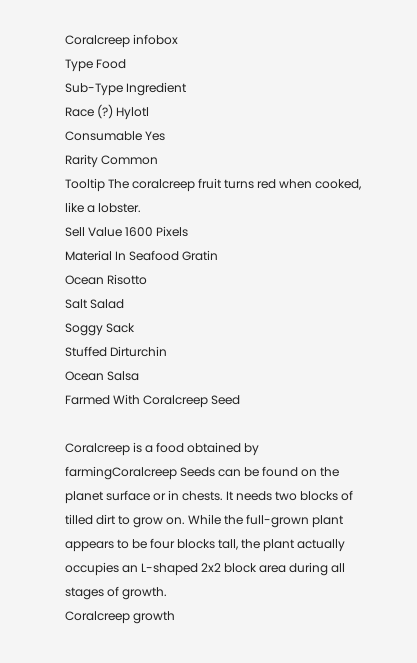Coralcreep infobox
Type Food
Sub-Type Ingredient
Race (?) Hylotl
Consumable Yes
Rarity Common
Tooltip The coralcreep fruit turns red when cooked, like a lobster.
Sell Value 1600 Pixels
Material In Seafood Gratin
Ocean Risotto
Salt Salad
Soggy Sack
Stuffed Dirturchin
Ocean Salsa
Farmed With Coralcreep Seed

Coralcreep is a food obtained by farmingCoralcreep Seeds can be found on the planet surface or in chests. It needs two blocks of tilled dirt to grow on. While the full-grown plant appears to be four blocks tall, the plant actually occupies an L-shaped 2x2 block area during all stages of growth.
Coralcreep growth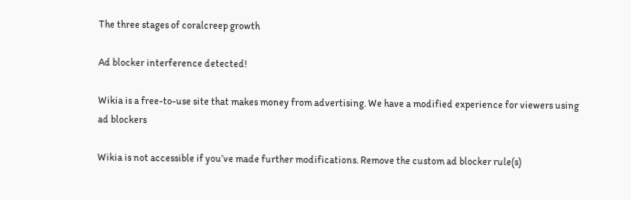The three stages of coralcreep growth

Ad blocker interference detected!

Wikia is a free-to-use site that makes money from advertising. We have a modified experience for viewers using ad blockers

Wikia is not accessible if you’ve made further modifications. Remove the custom ad blocker rule(s)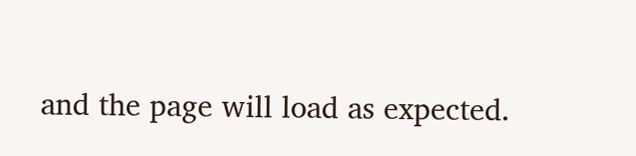and the page will load as expected.